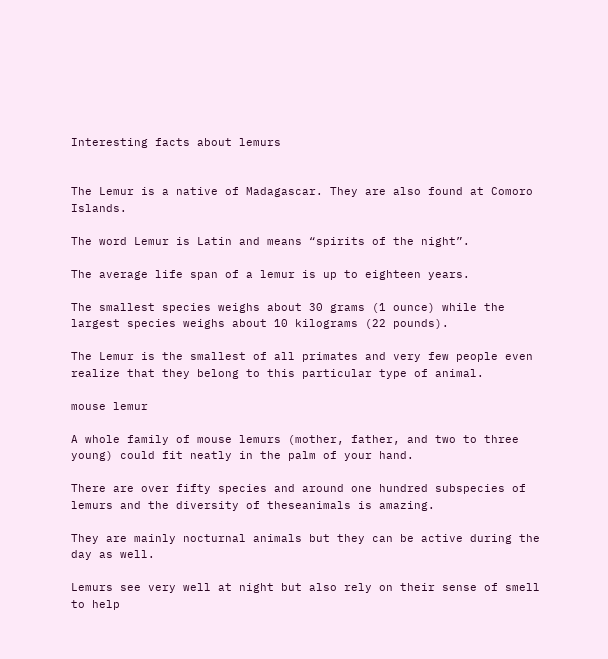Interesting facts about lemurs


The Lemur is a native of Madagascar. They are also found at Comoro Islands.

The word Lemur is Latin and means “spirits of the night”.

The average life span of a lemur is up to eighteen years.

The smallest species weighs about 30 grams (1 ounce) while the largest species weighs about 10 kilograms (22 pounds).

The Lemur is the smallest of all primates and very few people even realize that they belong to this particular type of animal.

mouse lemur

A whole family of mouse lemurs (mother, father, and two to three young) could fit neatly in the palm of your hand.

There are over fifty species and around one hundred subspecies of lemurs and the diversity of theseanimals is amazing.

They are mainly nocturnal animals but they can be active during the day as well.

Lemurs see very well at night but also rely on their sense of smell to help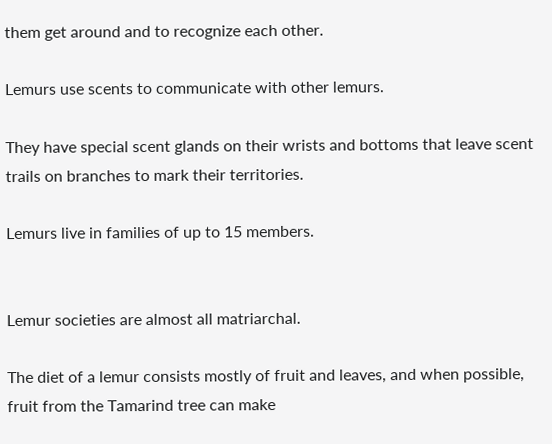them get around and to recognize each other.

Lemurs use scents to communicate with other lemurs.

They have special scent glands on their wrists and bottoms that leave scent trails on branches to mark their territories.

Lemurs live in families of up to 15 members.


Lemur societies are almost all matriarchal.

The diet of a lemur consists mostly of fruit and leaves, and when possible, fruit from the Tamarind tree can make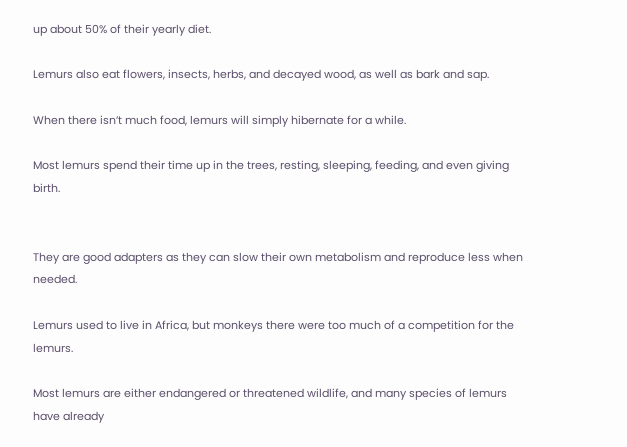up about 50% of their yearly diet.

Lemurs also eat flowers, insects, herbs, and decayed wood, as well as bark and sap.

When there isn’t much food, lemurs will simply hibernate for a while.

Most lemurs spend their time up in the trees, resting, sleeping, feeding, and even giving birth.


They are good adapters as they can slow their own metabolism and reproduce less when needed.

Lemurs used to live in Africa, but monkeys there were too much of a competition for the lemurs.

Most lemurs are either endangered or threatened wildlife, and many species of lemurs have already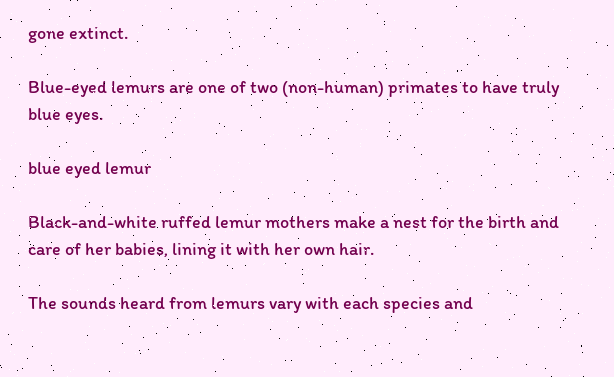gone extinct.

Blue-eyed lemurs are one of two (non-human) primates to have truly blue eyes.

blue eyed lemur

Black-and-white ruffed lemur mothers make a nest for the birth and care of her babies, lining it with her own hair.

The sounds heard from lemurs vary with each species and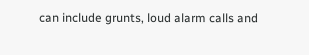can include grunts, loud alarm calls and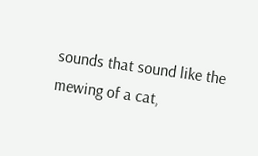sounds that sound like the mewing of a cat,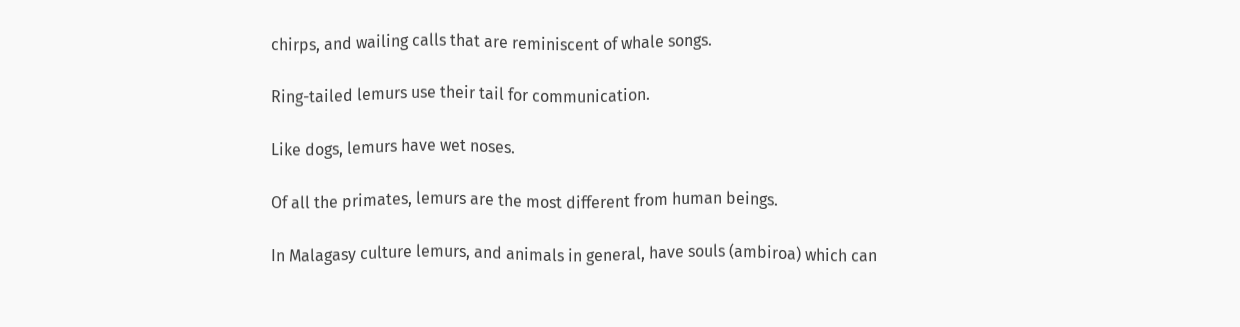chirps, and wailing calls that are reminiscent of whale songs.

Ring-tailed lemurs use their tail for communication.

Like dogs, lemurs have wet noses.

Of all the primates, lemurs are the most different from human beings.

In Malagasy culture lemurs, and animals in general, have souls (ambiroa) which can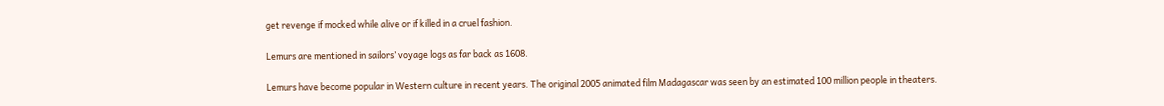get revenge if mocked while alive or if killed in a cruel fashion.

Lemurs are mentioned in sailors’ voyage logs as far back as 1608.

Lemurs have become popular in Western culture in recent years. The original 2005 animated film Madagascar was seen by an estimated 100 million people in theaters.